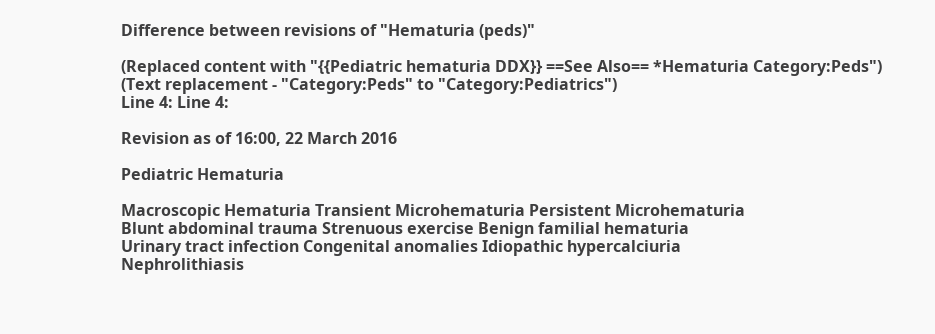Difference between revisions of "Hematuria (peds)"

(Replaced content with "{{Pediatric hematuria DDX}} ==See Also== *Hematuria Category:Peds")
(Text replacement - "Category:Peds" to "Category:Pediatrics")
Line 4: Line 4:

Revision as of 16:00, 22 March 2016

Pediatric Hematuria

Macroscopic Hematuria Transient Microhematuria Persistent Microhematuria
Blunt abdominal trauma Strenuous exercise Benign familial hematuria
Urinary tract infection Congenital anomalies Idiopathic hypercalciuria
Nephrolithiasis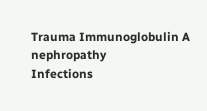Trauma Immunoglobulin A nephropathy
Infections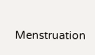Menstruation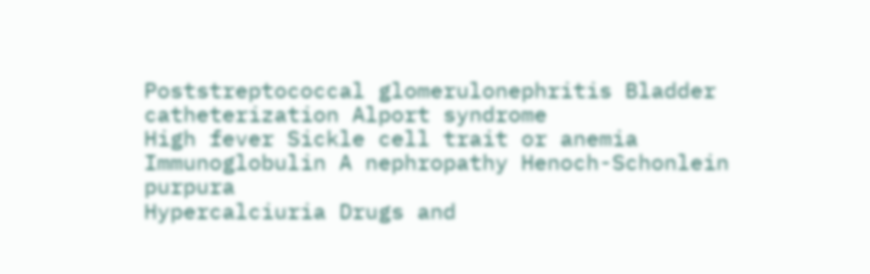Poststreptococcal glomerulonephritis Bladder catheterization Alport syndrome
High fever Sickle cell trait or anemia
Immunoglobulin A nephropathy Henoch-Schonlein purpura
Hypercalciuria Drugs and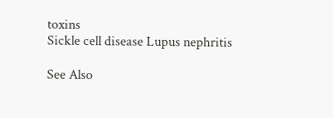toxins
Sickle cell disease Lupus nephritis

See Also